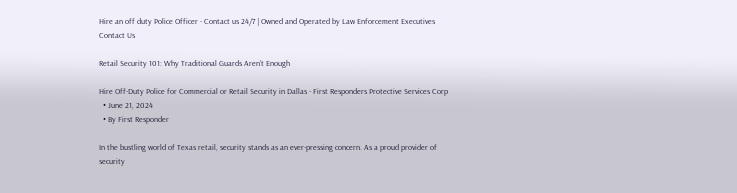Hire an off duty Police Officer - Contact us 24/7 | Owned and Operated by Law Enforcement Executives
Contact Us

Retail Security 101: Why Traditional Guards Aren’t Enough

Hire Off-Duty Police for Commercial or Retail Security in Dallas - First Responders Protective Services Corp
  • June 21, 2024
  • By First Responder

In the bustling world of Texas retail, security stands as an ever-pressing concern. As a proud provider of security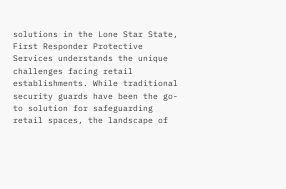solutions in the Lone Star State, First Responder Protective Services understands the unique challenges facing retail establishments. While traditional security guards have been the go-to solution for safeguarding retail spaces, the landscape of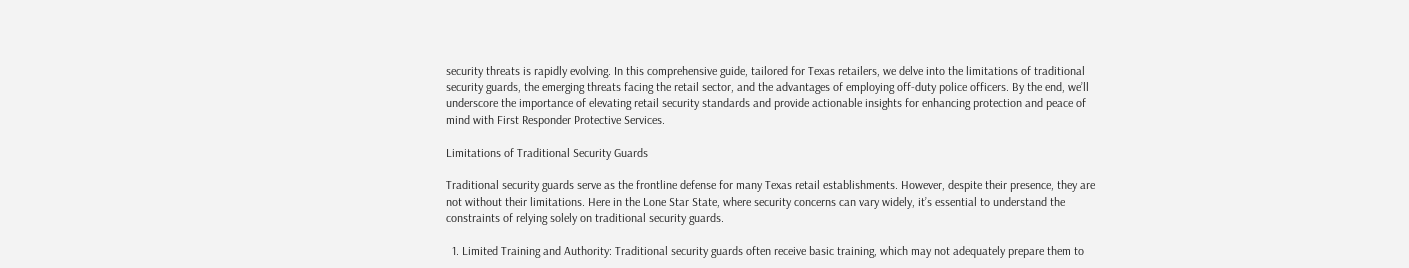security threats is rapidly evolving. In this comprehensive guide, tailored for Texas retailers, we delve into the limitations of traditional security guards, the emerging threats facing the retail sector, and the advantages of employing off-duty police officers. By the end, we’ll underscore the importance of elevating retail security standards and provide actionable insights for enhancing protection and peace of mind with First Responder Protective Services.

Limitations of Traditional Security Guards

Traditional security guards serve as the frontline defense for many Texas retail establishments. However, despite their presence, they are not without their limitations. Here in the Lone Star State, where security concerns can vary widely, it’s essential to understand the constraints of relying solely on traditional security guards.

  1. Limited Training and Authority: Traditional security guards often receive basic training, which may not adequately prepare them to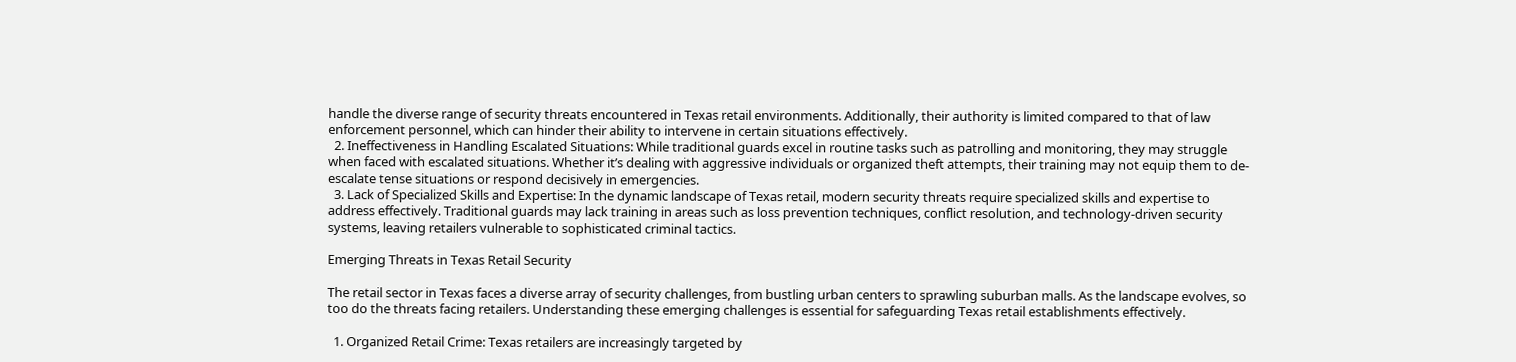handle the diverse range of security threats encountered in Texas retail environments. Additionally, their authority is limited compared to that of law enforcement personnel, which can hinder their ability to intervene in certain situations effectively.
  2. Ineffectiveness in Handling Escalated Situations: While traditional guards excel in routine tasks such as patrolling and monitoring, they may struggle when faced with escalated situations. Whether it’s dealing with aggressive individuals or organized theft attempts, their training may not equip them to de-escalate tense situations or respond decisively in emergencies.
  3. Lack of Specialized Skills and Expertise: In the dynamic landscape of Texas retail, modern security threats require specialized skills and expertise to address effectively. Traditional guards may lack training in areas such as loss prevention techniques, conflict resolution, and technology-driven security systems, leaving retailers vulnerable to sophisticated criminal tactics.

Emerging Threats in Texas Retail Security

The retail sector in Texas faces a diverse array of security challenges, from bustling urban centers to sprawling suburban malls. As the landscape evolves, so too do the threats facing retailers. Understanding these emerging challenges is essential for safeguarding Texas retail establishments effectively.

  1. Organized Retail Crime: Texas retailers are increasingly targeted by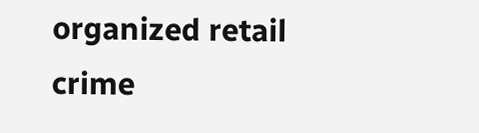organized retail crime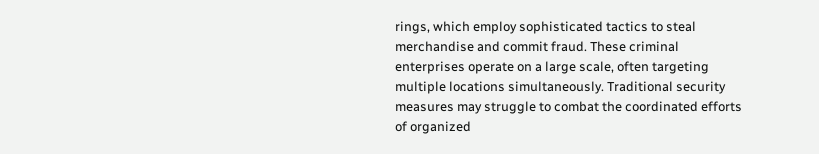rings, which employ sophisticated tactics to steal merchandise and commit fraud. These criminal enterprises operate on a large scale, often targeting multiple locations simultaneously. Traditional security measures may struggle to combat the coordinated efforts of organized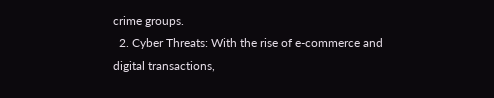crime groups.
  2. Cyber Threats: With the rise of e-commerce and digital transactions,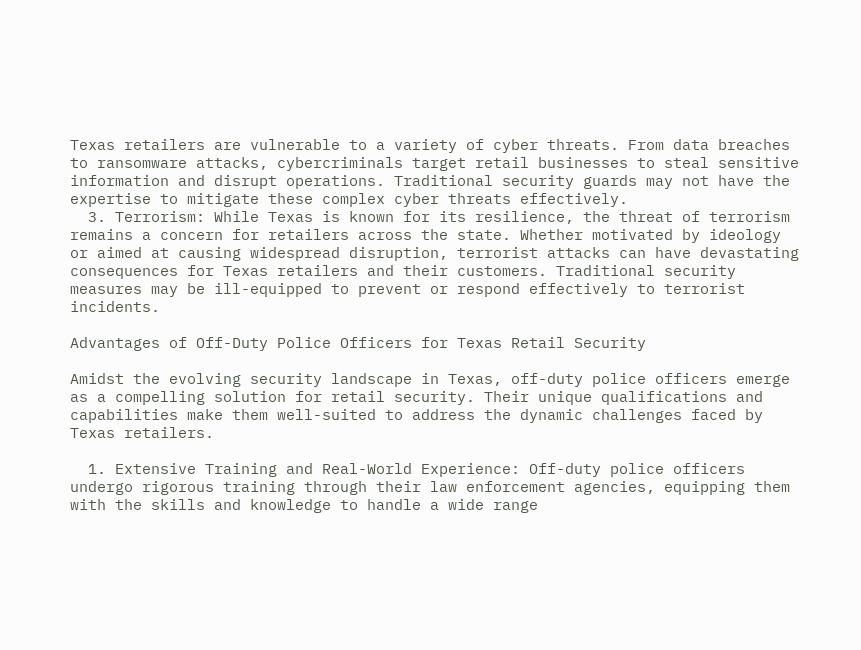Texas retailers are vulnerable to a variety of cyber threats. From data breaches to ransomware attacks, cybercriminals target retail businesses to steal sensitive information and disrupt operations. Traditional security guards may not have the expertise to mitigate these complex cyber threats effectively.
  3. Terrorism: While Texas is known for its resilience, the threat of terrorism remains a concern for retailers across the state. Whether motivated by ideology or aimed at causing widespread disruption, terrorist attacks can have devastating consequences for Texas retailers and their customers. Traditional security measures may be ill-equipped to prevent or respond effectively to terrorist incidents.

Advantages of Off-Duty Police Officers for Texas Retail Security

Amidst the evolving security landscape in Texas, off-duty police officers emerge as a compelling solution for retail security. Their unique qualifications and capabilities make them well-suited to address the dynamic challenges faced by Texas retailers.

  1. Extensive Training and Real-World Experience: Off-duty police officers undergo rigorous training through their law enforcement agencies, equipping them with the skills and knowledge to handle a wide range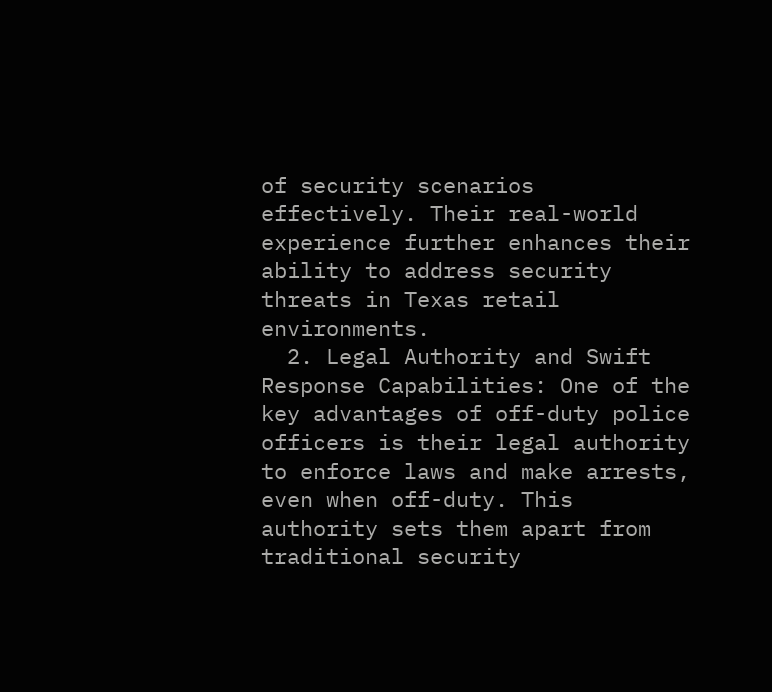of security scenarios effectively. Their real-world experience further enhances their ability to address security threats in Texas retail environments.
  2. Legal Authority and Swift Response Capabilities: One of the key advantages of off-duty police officers is their legal authority to enforce laws and make arrests, even when off-duty. This authority sets them apart from traditional security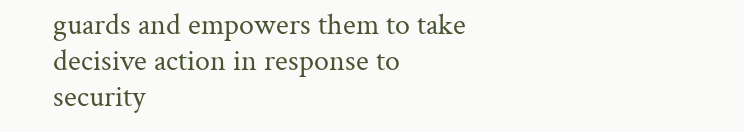guards and empowers them to take decisive action in response to security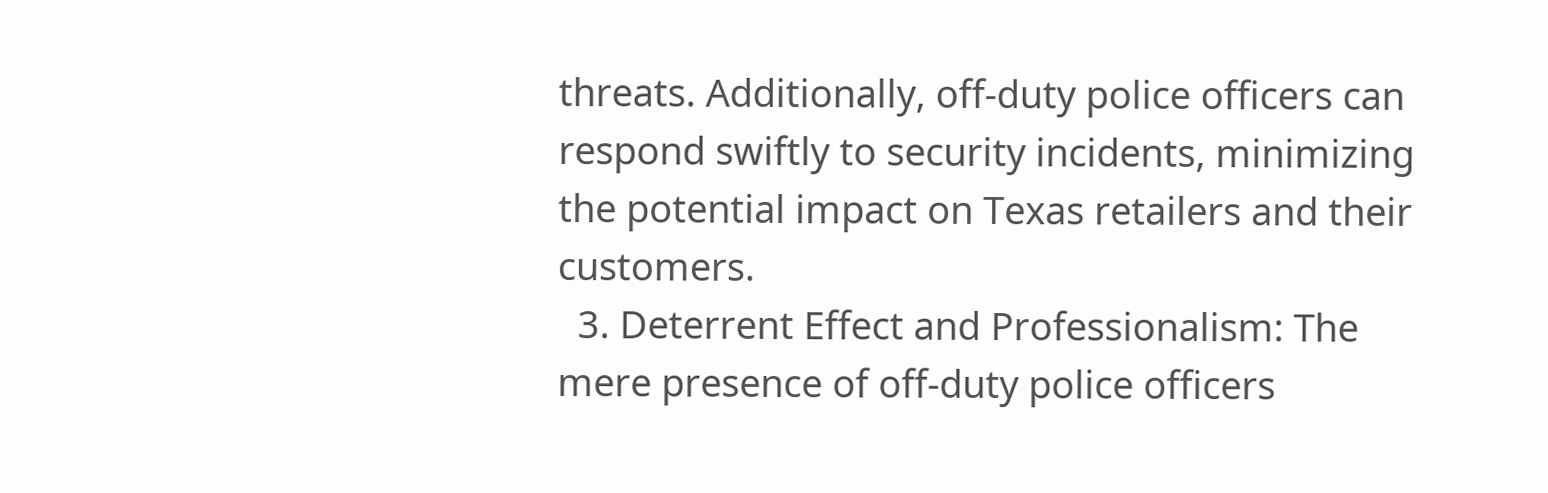threats. Additionally, off-duty police officers can respond swiftly to security incidents, minimizing the potential impact on Texas retailers and their customers.
  3. Deterrent Effect and Professionalism: The mere presence of off-duty police officers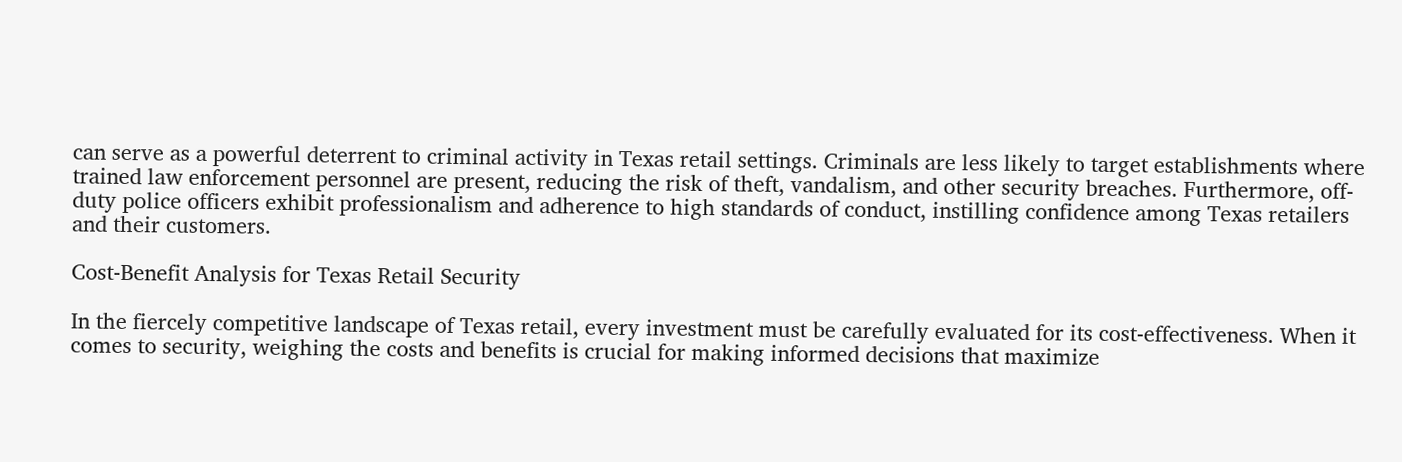can serve as a powerful deterrent to criminal activity in Texas retail settings. Criminals are less likely to target establishments where trained law enforcement personnel are present, reducing the risk of theft, vandalism, and other security breaches. Furthermore, off-duty police officers exhibit professionalism and adherence to high standards of conduct, instilling confidence among Texas retailers and their customers.

Cost-Benefit Analysis for Texas Retail Security

In the fiercely competitive landscape of Texas retail, every investment must be carefully evaluated for its cost-effectiveness. When it comes to security, weighing the costs and benefits is crucial for making informed decisions that maximize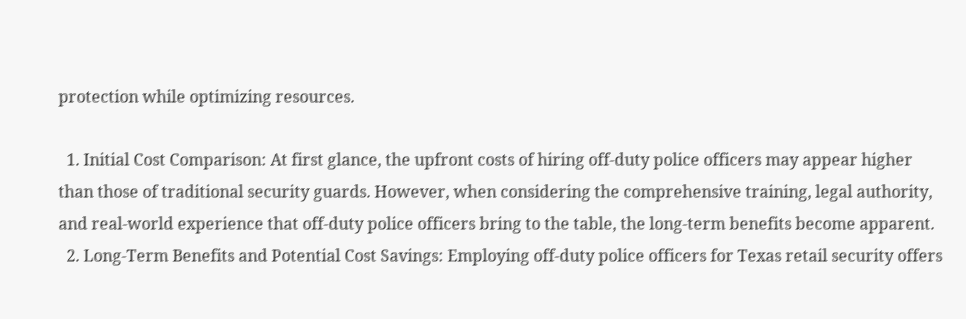protection while optimizing resources.

  1. Initial Cost Comparison: At first glance, the upfront costs of hiring off-duty police officers may appear higher than those of traditional security guards. However, when considering the comprehensive training, legal authority, and real-world experience that off-duty police officers bring to the table, the long-term benefits become apparent.
  2. Long-Term Benefits and Potential Cost Savings: Employing off-duty police officers for Texas retail security offers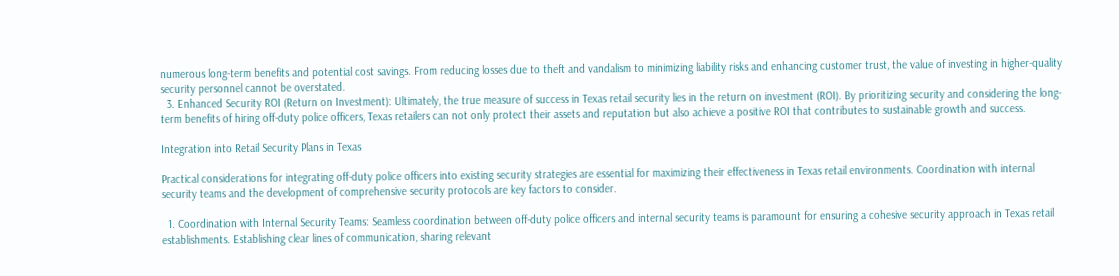numerous long-term benefits and potential cost savings. From reducing losses due to theft and vandalism to minimizing liability risks and enhancing customer trust, the value of investing in higher-quality security personnel cannot be overstated.
  3. Enhanced Security ROI (Return on Investment): Ultimately, the true measure of success in Texas retail security lies in the return on investment (ROI). By prioritizing security and considering the long-term benefits of hiring off-duty police officers, Texas retailers can not only protect their assets and reputation but also achieve a positive ROI that contributes to sustainable growth and success.

Integration into Retail Security Plans in Texas

Practical considerations for integrating off-duty police officers into existing security strategies are essential for maximizing their effectiveness in Texas retail environments. Coordination with internal security teams and the development of comprehensive security protocols are key factors to consider.

  1. Coordination with Internal Security Teams: Seamless coordination between off-duty police officers and internal security teams is paramount for ensuring a cohesive security approach in Texas retail establishments. Establishing clear lines of communication, sharing relevant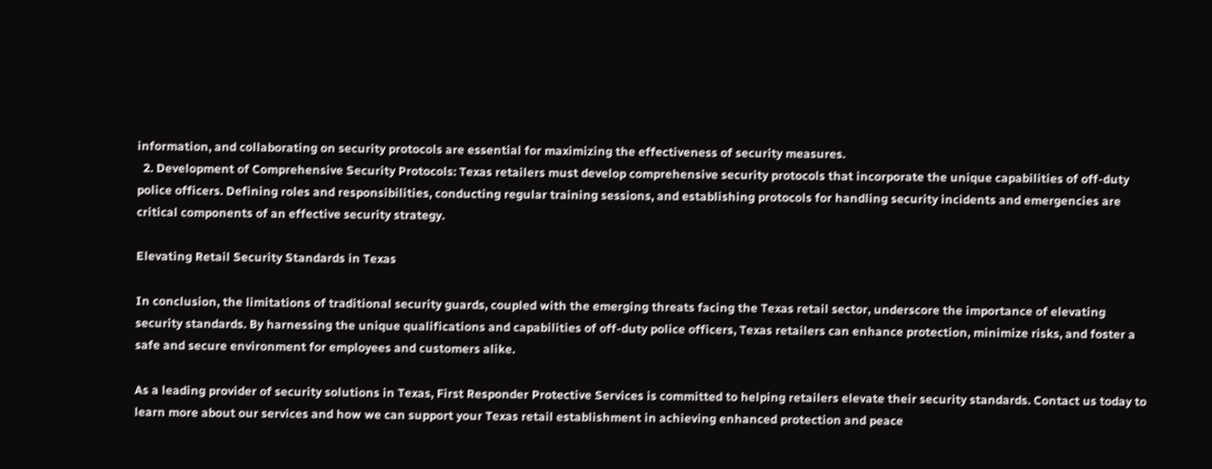information, and collaborating on security protocols are essential for maximizing the effectiveness of security measures.
  2. Development of Comprehensive Security Protocols: Texas retailers must develop comprehensive security protocols that incorporate the unique capabilities of off-duty police officers. Defining roles and responsibilities, conducting regular training sessions, and establishing protocols for handling security incidents and emergencies are critical components of an effective security strategy.

Elevating Retail Security Standards in Texas

In conclusion, the limitations of traditional security guards, coupled with the emerging threats facing the Texas retail sector, underscore the importance of elevating security standards. By harnessing the unique qualifications and capabilities of off-duty police officers, Texas retailers can enhance protection, minimize risks, and foster a safe and secure environment for employees and customers alike.

As a leading provider of security solutions in Texas, First Responder Protective Services is committed to helping retailers elevate their security standards. Contact us today to learn more about our services and how we can support your Texas retail establishment in achieving enhanced protection and peace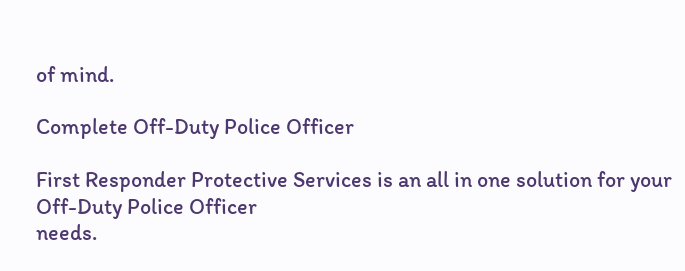of mind.

Complete Off-Duty Police Officer

First Responder Protective Services is an all in one solution for your Off-Duty Police Officer
needs.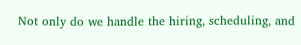Not only do we handle the hiring, scheduling, and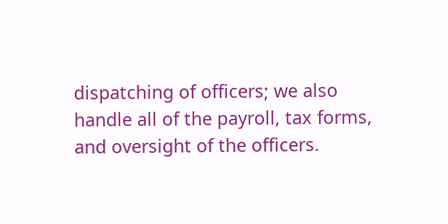dispatching of officers; we also
handle all of the payroll, tax forms, and oversight of the officers.